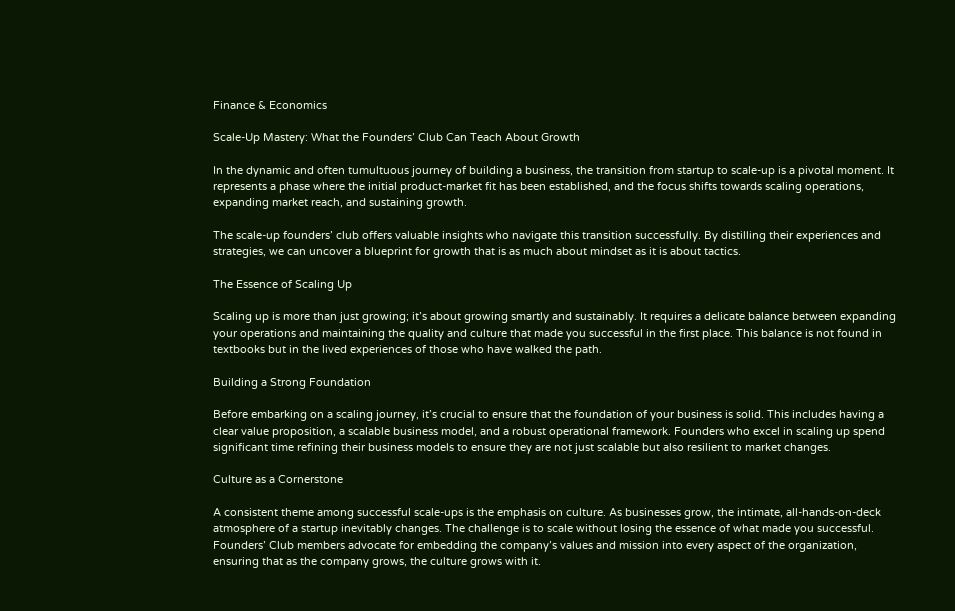Finance & Economics

Scale-Up Mastery: What the Founders’ Club Can Teach About Growth

In the dynamic and often tumultuous journey of building a business, the transition from startup to scale-up is a pivotal moment. It represents a phase where the initial product-market fit has been established, and the focus shifts towards scaling operations, expanding market reach, and sustaining growth.

The scale-up founders’ club offers valuable insights who navigate this transition successfully. By distilling their experiences and strategies, we can uncover a blueprint for growth that is as much about mindset as it is about tactics.

The Essence of Scaling Up

Scaling up is more than just growing; it’s about growing smartly and sustainably. It requires a delicate balance between expanding your operations and maintaining the quality and culture that made you successful in the first place. This balance is not found in textbooks but in the lived experiences of those who have walked the path.

Building a Strong Foundation

Before embarking on a scaling journey, it’s crucial to ensure that the foundation of your business is solid. This includes having a clear value proposition, a scalable business model, and a robust operational framework. Founders who excel in scaling up spend significant time refining their business models to ensure they are not just scalable but also resilient to market changes.

Culture as a Cornerstone

A consistent theme among successful scale-ups is the emphasis on culture. As businesses grow, the intimate, all-hands-on-deck atmosphere of a startup inevitably changes. The challenge is to scale without losing the essence of what made you successful. Founders’ Club members advocate for embedding the company’s values and mission into every aspect of the organization, ensuring that as the company grows, the culture grows with it.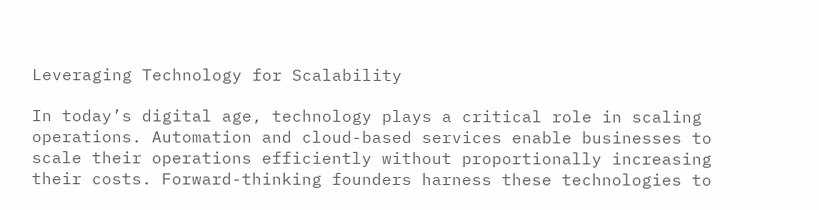Leveraging Technology for Scalability

In today’s digital age, technology plays a critical role in scaling operations. Automation and cloud-based services enable businesses to scale their operations efficiently without proportionally increasing their costs. Forward-thinking founders harness these technologies to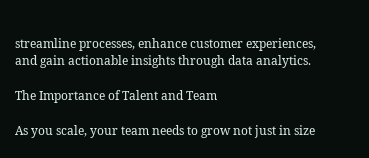streamline processes, enhance customer experiences, and gain actionable insights through data analytics.

The Importance of Talent and Team

As you scale, your team needs to grow not just in size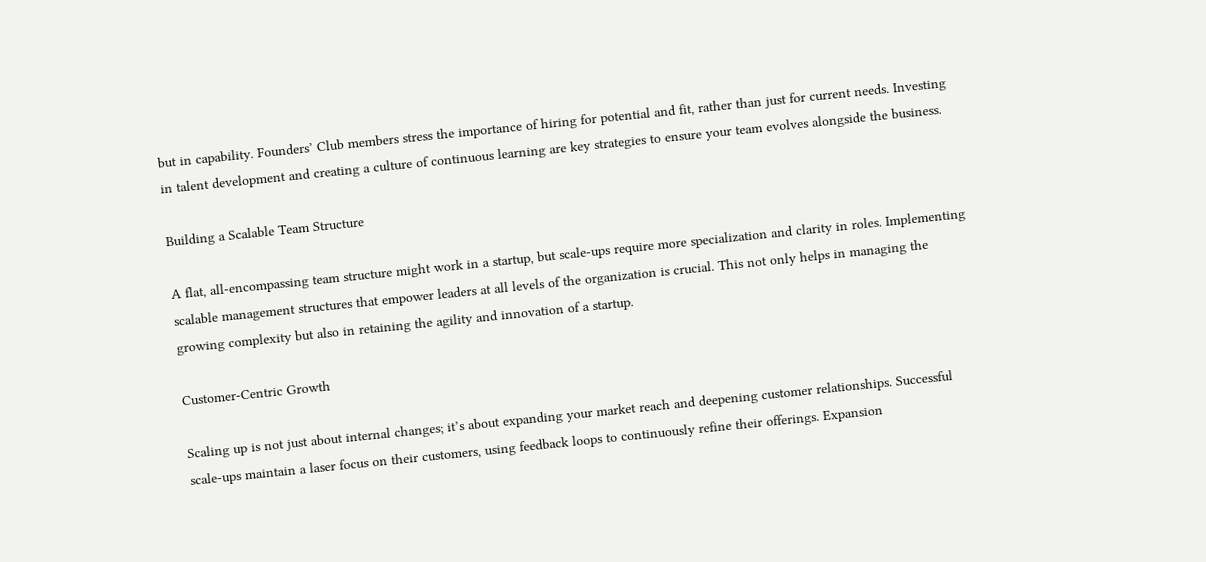but in capability. Founders’ Club members stress the importance of hiring for potential and fit, rather than just for current needs. Investing in talent development and creating a culture of continuous learning are key strategies to ensure your team evolves alongside the business.

Building a Scalable Team Structure

A flat, all-encompassing team structure might work in a startup, but scale-ups require more specialization and clarity in roles. Implementing scalable management structures that empower leaders at all levels of the organization is crucial. This not only helps in managing the growing complexity but also in retaining the agility and innovation of a startup.

Customer-Centric Growth

Scaling up is not just about internal changes; it’s about expanding your market reach and deepening customer relationships. Successful scale-ups maintain a laser focus on their customers, using feedback loops to continuously refine their offerings. Expansion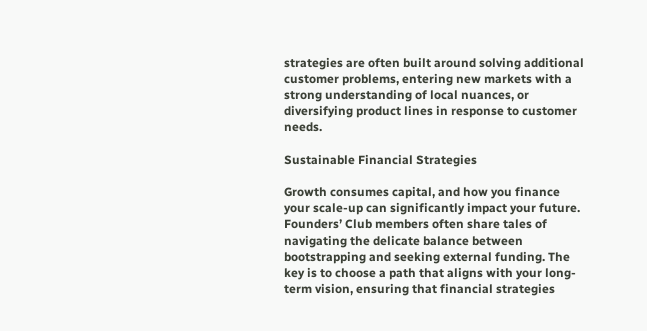strategies are often built around solving additional customer problems, entering new markets with a strong understanding of local nuances, or diversifying product lines in response to customer needs.

Sustainable Financial Strategies

Growth consumes capital, and how you finance your scale-up can significantly impact your future. Founders’ Club members often share tales of navigating the delicate balance between bootstrapping and seeking external funding. The key is to choose a path that aligns with your long-term vision, ensuring that financial strategies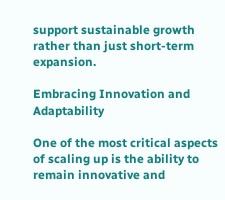support sustainable growth rather than just short-term expansion.

Embracing Innovation and Adaptability

One of the most critical aspects of scaling up is the ability to remain innovative and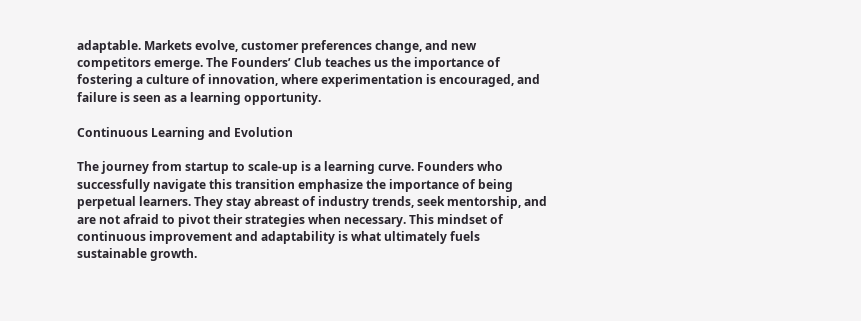adaptable. Markets evolve, customer preferences change, and new competitors emerge. The Founders’ Club teaches us the importance of fostering a culture of innovation, where experimentation is encouraged, and failure is seen as a learning opportunity.

Continuous Learning and Evolution

The journey from startup to scale-up is a learning curve. Founders who successfully navigate this transition emphasize the importance of being perpetual learners. They stay abreast of industry trends, seek mentorship, and are not afraid to pivot their strategies when necessary. This mindset of continuous improvement and adaptability is what ultimately fuels sustainable growth.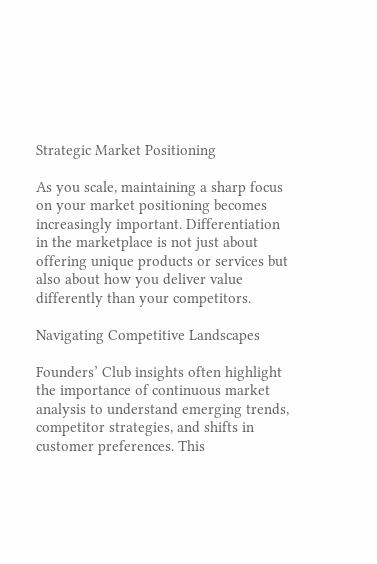Strategic Market Positioning

As you scale, maintaining a sharp focus on your market positioning becomes increasingly important. Differentiation in the marketplace is not just about offering unique products or services but also about how you deliver value differently than your competitors.

Navigating Competitive Landscapes

Founders’ Club insights often highlight the importance of continuous market analysis to understand emerging trends, competitor strategies, and shifts in customer preferences. This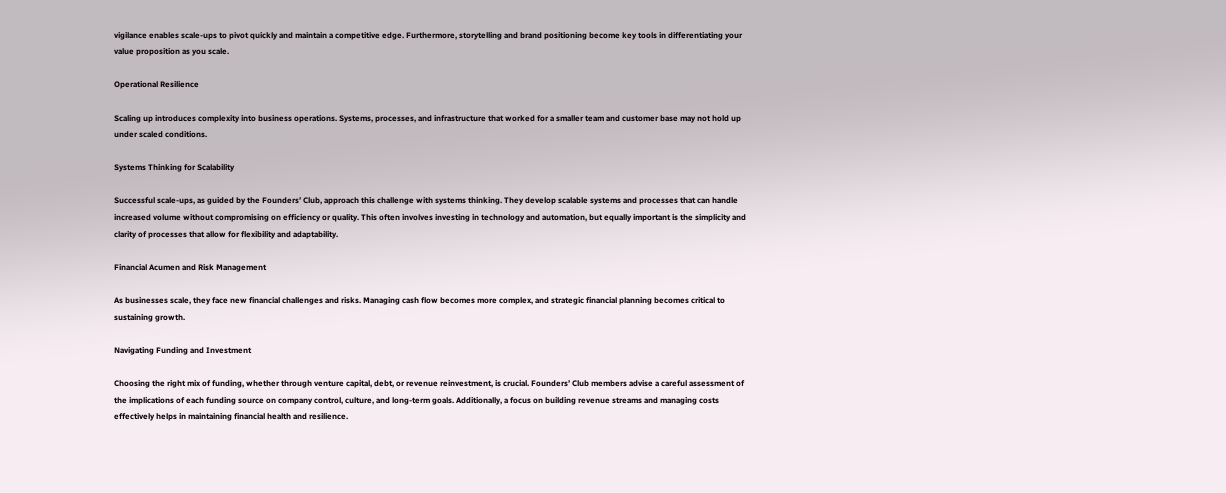vigilance enables scale-ups to pivot quickly and maintain a competitive edge. Furthermore, storytelling and brand positioning become key tools in differentiating your value proposition as you scale.

Operational Resilience

Scaling up introduces complexity into business operations. Systems, processes, and infrastructure that worked for a smaller team and customer base may not hold up under scaled conditions.

Systems Thinking for Scalability

Successful scale-ups, as guided by the Founders’ Club, approach this challenge with systems thinking. They develop scalable systems and processes that can handle increased volume without compromising on efficiency or quality. This often involves investing in technology and automation, but equally important is the simplicity and clarity of processes that allow for flexibility and adaptability.

Financial Acumen and Risk Management

As businesses scale, they face new financial challenges and risks. Managing cash flow becomes more complex, and strategic financial planning becomes critical to sustaining growth.

Navigating Funding and Investment

Choosing the right mix of funding, whether through venture capital, debt, or revenue reinvestment, is crucial. Founders’ Club members advise a careful assessment of the implications of each funding source on company control, culture, and long-term goals. Additionally, a focus on building revenue streams and managing costs effectively helps in maintaining financial health and resilience.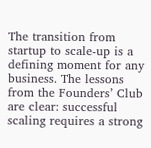The transition from startup to scale-up is a defining moment for any business. The lessons from the Founders’ Club are clear: successful scaling requires a strong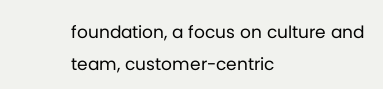foundation, a focus on culture and team, customer-centric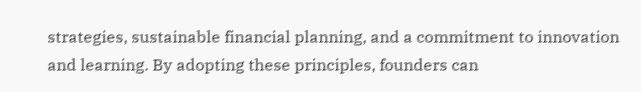strategies, sustainable financial planning, and a commitment to innovation and learning. By adopting these principles, founders can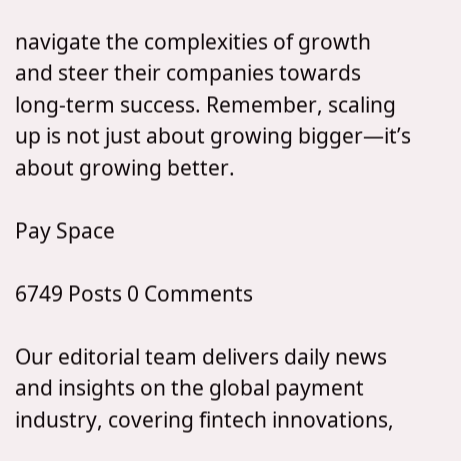navigate the complexities of growth and steer their companies towards long-term success. Remember, scaling up is not just about growing bigger—it’s about growing better.

Pay Space

6749 Posts 0 Comments

Our editorial team delivers daily news and insights on the global payment industry, covering fintech innovations,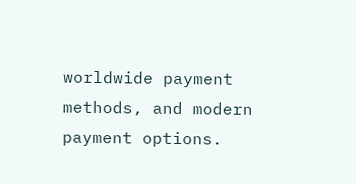worldwide payment methods, and modern payment options.